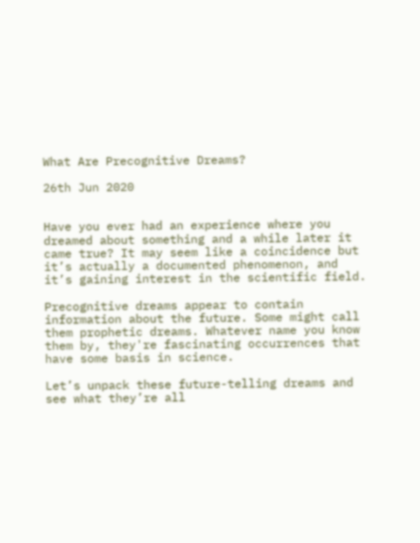What Are Precognitive Dreams?

26th Jun 2020


Have you ever had an experience where you dreamed about something and a while later it came true? It may seem like a coincidence but it’s actually a documented phenomenon, and it’s gaining interest in the scientific field.

Precognitive dreams appear to contain information about the future. Some might call them prophetic dreams. Whatever name you know them by, they're fascinating occurrences that have some basis in science.

Let’s unpack these future-telling dreams and see what they’re all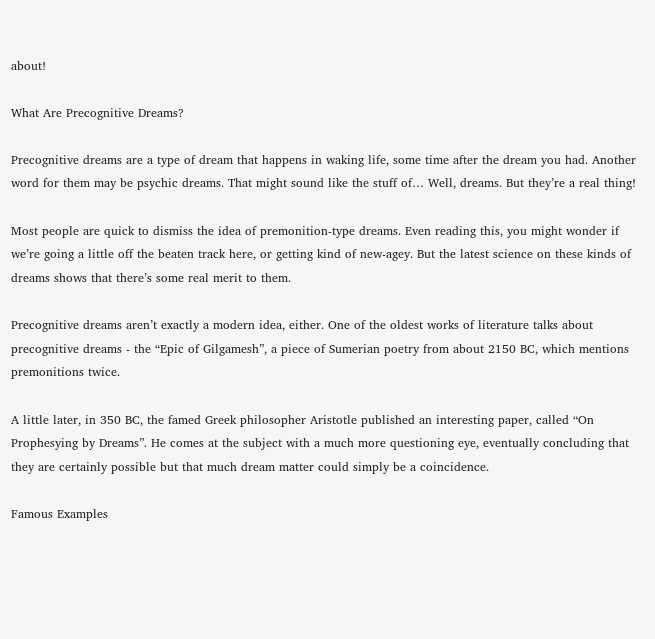about!

What Are Precognitive Dreams?

Precognitive dreams are a type of dream that happens in waking life, some time after the dream you had. Another word for them may be psychic dreams. That might sound like the stuff of… Well, dreams. But they’re a real thing!

Most people are quick to dismiss the idea of premonition-type dreams. Even reading this, you might wonder if we’re going a little off the beaten track here, or getting kind of new-agey. But the latest science on these kinds of dreams shows that there’s some real merit to them.

Precognitive dreams aren’t exactly a modern idea, either. One of the oldest works of literature talks about precognitive dreams - the “Epic of Gilgamesh”, a piece of Sumerian poetry from about 2150 BC, which mentions premonitions twice.

A little later, in 350 BC, the famed Greek philosopher Aristotle published an interesting paper, called “On Prophesying by Dreams”. He comes at the subject with a much more questioning eye, eventually concluding that they are certainly possible but that much dream matter could simply be a coincidence.

Famous Examples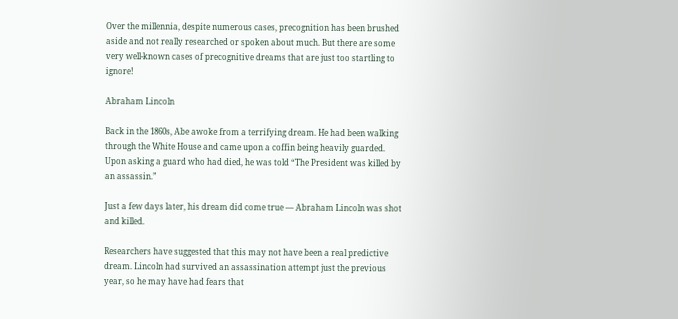Over the millennia, despite numerous cases, precognition has been brushed aside and not really researched or spoken about much. But there are some very well-known cases of precognitive dreams that are just too startling to ignore!

Abraham Lincoln

Back in the 1860s, Abe awoke from a terrifying dream. He had been walking through the White House and came upon a coffin being heavily guarded. Upon asking a guard who had died, he was told “The President was killed by an assassin.”

Just a few days later, his dream did come true — Abraham Lincoln was shot and killed.

Researchers have suggested that this may not have been a real predictive dream. Lincoln had survived an assassination attempt just the previous year, so he may have had fears that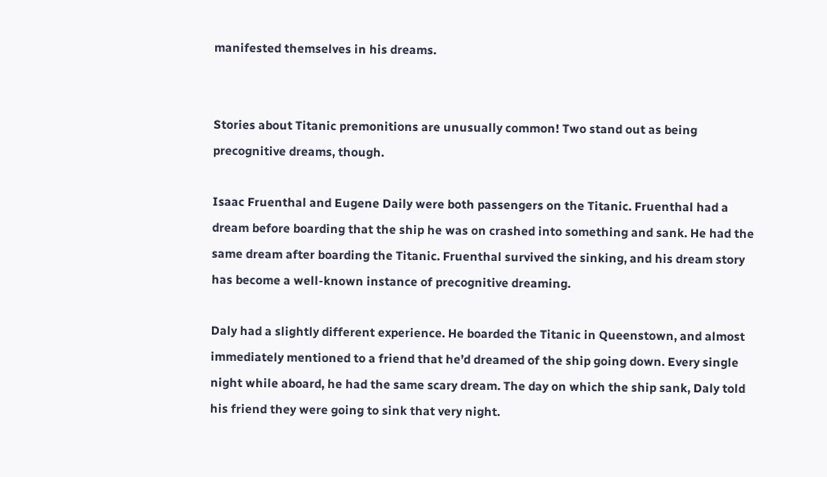manifested themselves in his dreams.


Stories about Titanic premonitions are unusually common! Two stand out as being precognitive dreams, though.

Isaac Fruenthal and Eugene Daily were both passengers on the Titanic. Fruenthal had a dream before boarding that the ship he was on crashed into something and sank. He had the same dream after boarding the Titanic. Fruenthal survived the sinking, and his dream story has become a well-known instance of precognitive dreaming.

Daly had a slightly different experience. He boarded the Titanic in Queenstown, and almost immediately mentioned to a friend that he’d dreamed of the ship going down. Every single night while aboard, he had the same scary dream. The day on which the ship sank, Daly told his friend they were going to sink that very night.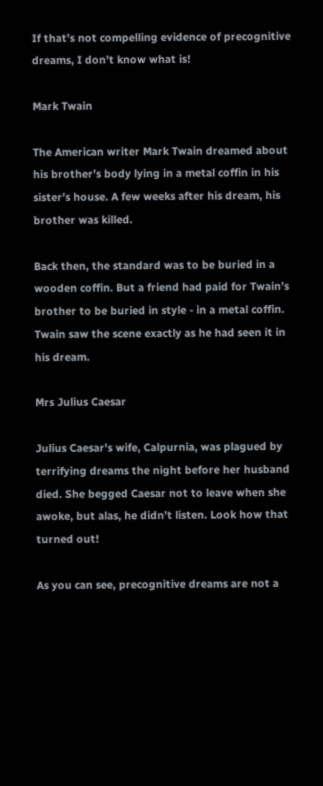If that’s not compelling evidence of precognitive dreams, I don’t know what is!

Mark Twain

The American writer Mark Twain dreamed about his brother’s body lying in a metal coffin in his sister’s house. A few weeks after his dream, his brother was killed.

Back then, the standard was to be buried in a wooden coffin. But a friend had paid for Twain’s brother to be buried in style - in a metal coffin. Twain saw the scene exactly as he had seen it in his dream.

Mrs Julius Caesar

Julius Caesar's wife, Calpurnia, was plagued by terrifying dreams the night before her husband died. She begged Caesar not to leave when she awoke, but alas, he didn’t listen. Look how that turned out!

As you can see, precognitive dreams are not a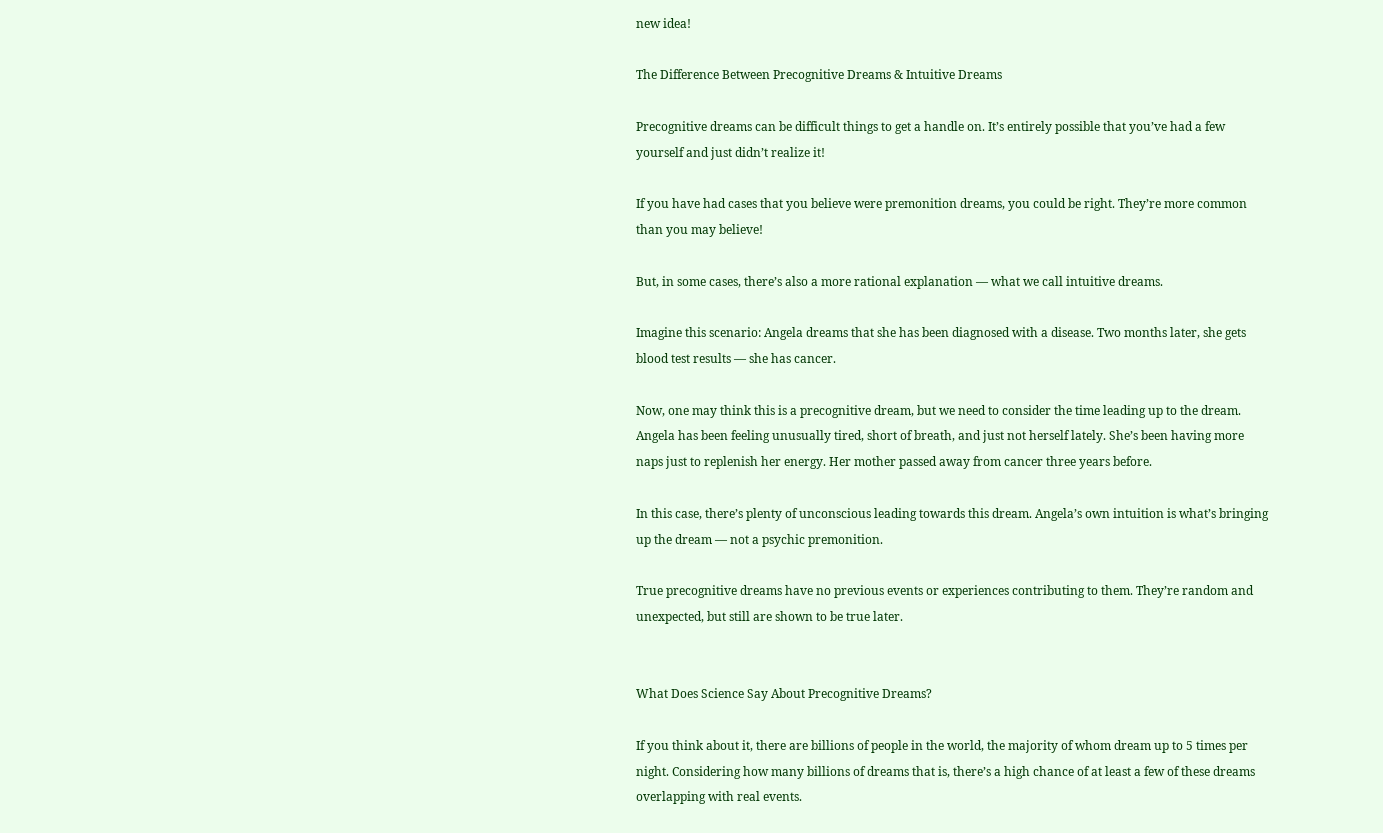new idea!

The Difference Between Precognitive Dreams & Intuitive Dreams

Precognitive dreams can be difficult things to get a handle on. It’s entirely possible that you’ve had a few yourself and just didn’t realize it!

If you have had cases that you believe were premonition dreams, you could be right. They’re more common than you may believe!

But, in some cases, there’s also a more rational explanation — what we call intuitive dreams.

Imagine this scenario: Angela dreams that she has been diagnosed with a disease. Two months later, she gets blood test results — she has cancer.

Now, one may think this is a precognitive dream, but we need to consider the time leading up to the dream. Angela has been feeling unusually tired, short of breath, and just not herself lately. She’s been having more naps just to replenish her energy. Her mother passed away from cancer three years before.

In this case, there’s plenty of unconscious leading towards this dream. Angela’s own intuition is what’s bringing up the dream — not a psychic premonition.

True precognitive dreams have no previous events or experiences contributing to them. They’re random and unexpected, but still are shown to be true later.


What Does Science Say About Precognitive Dreams?

If you think about it, there are billions of people in the world, the majority of whom dream up to 5 times per night. Considering how many billions of dreams that is, there’s a high chance of at least a few of these dreams overlapping with real events.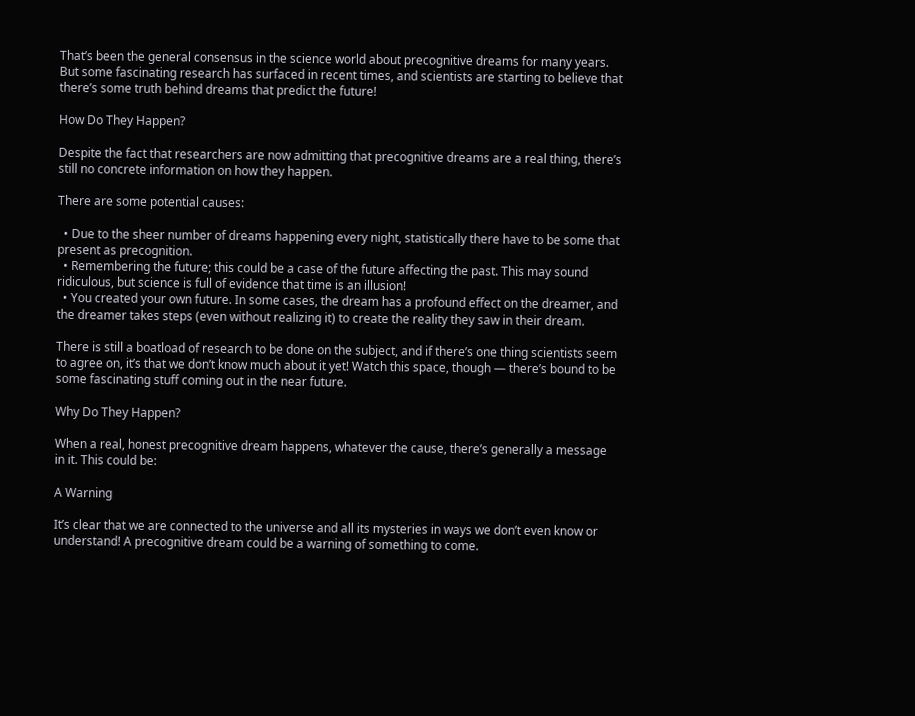That’s been the general consensus in the science world about precognitive dreams for many years. But some fascinating research has surfaced in recent times, and scientists are starting to believe that there’s some truth behind dreams that predict the future!

How Do They Happen?

Despite the fact that researchers are now admitting that precognitive dreams are a real thing, there’s still no concrete information on how they happen.

There are some potential causes:

  • Due to the sheer number of dreams happening every night, statistically there have to be some that present as precognition.
  • Remembering the future; this could be a case of the future affecting the past. This may sound ridiculous, but science is full of evidence that time is an illusion!
  • You created your own future. In some cases, the dream has a profound effect on the dreamer, and the dreamer takes steps (even without realizing it) to create the reality they saw in their dream.

There is still a boatload of research to be done on the subject, and if there’s one thing scientists seem to agree on, it’s that we don’t know much about it yet! Watch this space, though — there’s bound to be some fascinating stuff coming out in the near future.

Why Do They Happen?

When a real, honest precognitive dream happens, whatever the cause, there’s generally a message in it. This could be:

A Warning

It’s clear that we are connected to the universe and all its mysteries in ways we don’t even know or understand! A precognitive dream could be a warning of something to come.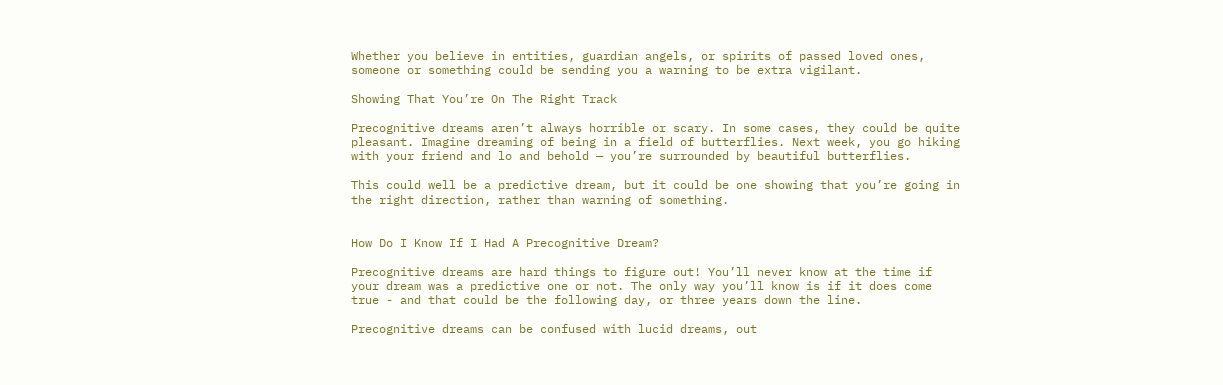Whether you believe in entities, guardian angels, or spirits of passed loved ones, someone or something could be sending you a warning to be extra vigilant.

Showing That You’re On The Right Track

Precognitive dreams aren’t always horrible or scary. In some cases, they could be quite pleasant. Imagine dreaming of being in a field of butterflies. Next week, you go hiking with your friend and lo and behold — you’re surrounded by beautiful butterflies.

This could well be a predictive dream, but it could be one showing that you’re going in the right direction, rather than warning of something.


How Do I Know If I Had A Precognitive Dream?

Precognitive dreams are hard things to figure out! You’ll never know at the time if your dream was a predictive one or not. The only way you’ll know is if it does come true - and that could be the following day, or three years down the line.

Precognitive dreams can be confused with lucid dreams, out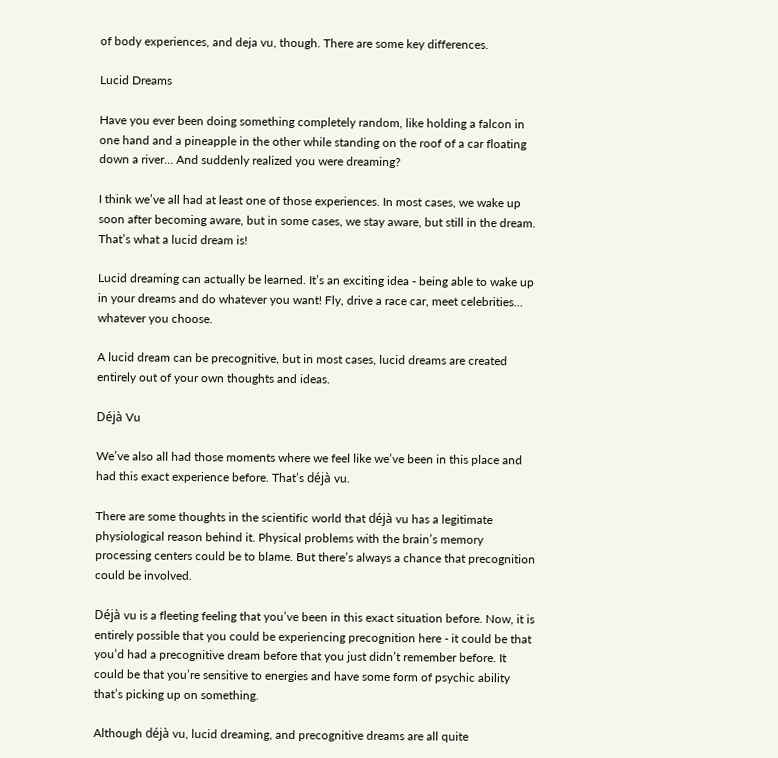of body experiences, and deja vu, though. There are some key differences.

Lucid Dreams

Have you ever been doing something completely random, like holding a falcon in one hand and a pineapple in the other while standing on the roof of a car floating down a river… And suddenly realized you were dreaming?

I think we’ve all had at least one of those experiences. In most cases, we wake up soon after becoming aware, but in some cases, we stay aware, but still in the dream. That’s what a lucid dream is!

Lucid dreaming can actually be learned. It’s an exciting idea - being able to wake up in your dreams and do whatever you want! Fly, drive a race car, meet celebrities… whatever you choose.

A lucid dream can be precognitive, but in most cases, lucid dreams are created entirely out of your own thoughts and ideas.

Déjà Vu

We’ve also all had those moments where we feel like we’ve been in this place and had this exact experience before. That’s déjà vu.

There are some thoughts in the scientific world that déjà vu has a legitimate physiological reason behind it. Physical problems with the brain’s memory processing centers could be to blame. But there’s always a chance that precognition could be involved.

Déjà vu is a fleeting feeling that you’ve been in this exact situation before. Now, it is entirely possible that you could be experiencing precognition here - it could be that you’d had a precognitive dream before that you just didn’t remember before. It could be that you’re sensitive to energies and have some form of psychic ability that’s picking up on something.

Although déjà vu, lucid dreaming, and precognitive dreams are all quite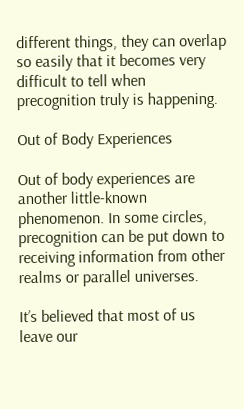different things, they can overlap so easily that it becomes very difficult to tell when precognition truly is happening.

Out of Body Experiences

Out of body experiences are another little-known phenomenon. In some circles, precognition can be put down to receiving information from other realms or parallel universes.

It’s believed that most of us leave our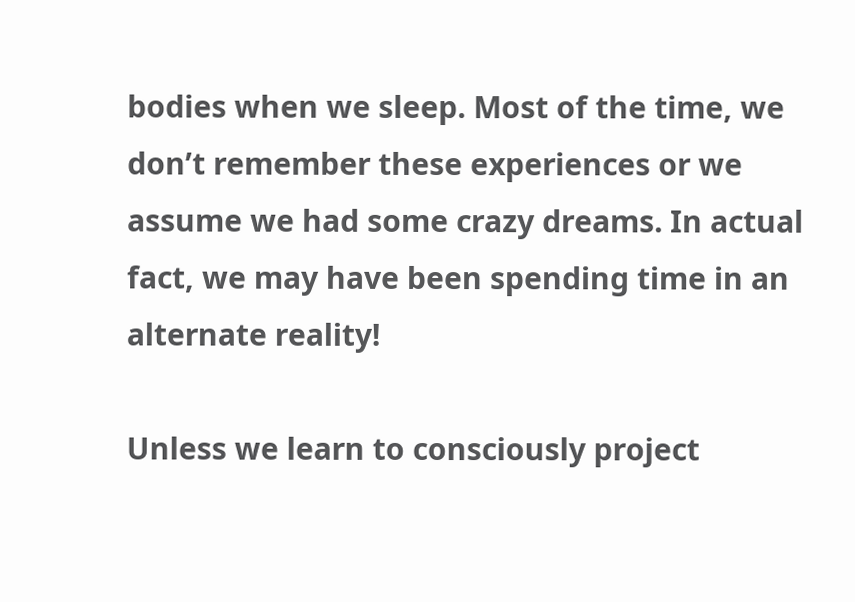bodies when we sleep. Most of the time, we don’t remember these experiences or we assume we had some crazy dreams. In actual fact, we may have been spending time in an alternate reality!

Unless we learn to consciously project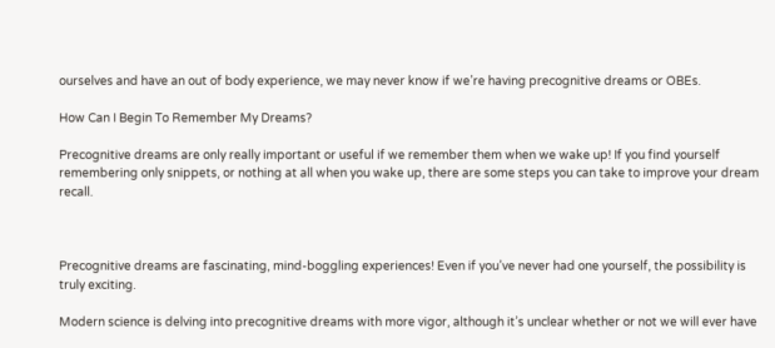ourselves and have an out of body experience, we may never know if we’re having precognitive dreams or OBEs.

How Can I Begin To Remember My Dreams?

Precognitive dreams are only really important or useful if we remember them when we wake up! If you find yourself remembering only snippets, or nothing at all when you wake up, there are some steps you can take to improve your dream recall.



Precognitive dreams are fascinating, mind-boggling experiences! Even if you’ve never had one yourself, the possibility is truly exciting.

Modern science is delving into precognitive dreams with more vigor, although it’s unclear whether or not we will ever have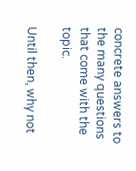concrete answers to the many questions that come with the topic.

Until then, why not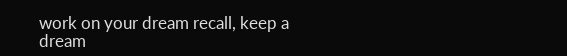work on your dream recall, keep a dream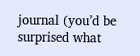journal (you’d be surprised what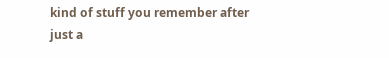kind of stuff you remember after just a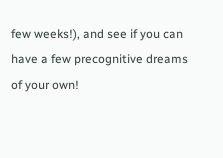few weeks!), and see if you can have a few precognitive dreams of your own!